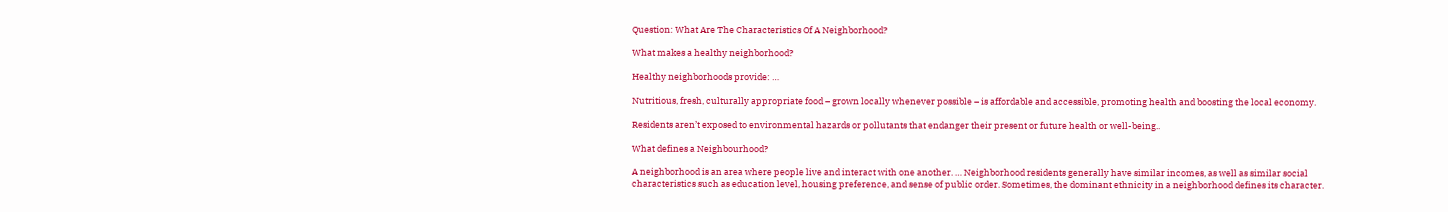Question: What Are The Characteristics Of A Neighborhood?

What makes a healthy neighborhood?

Healthy neighborhoods provide: …

Nutritious, fresh, culturally appropriate food – grown locally whenever possible – is affordable and accessible, promoting health and boosting the local economy.

Residents aren’t exposed to environmental hazards or pollutants that endanger their present or future health or well-being..

What defines a Neighbourhood?

A neighborhood is an area where people live and interact with one another. … Neighborhood residents generally have similar incomes, as well as similar social characteristics such as education level, housing preference, and sense of public order. Sometimes, the dominant ethnicity in a neighborhood defines its character.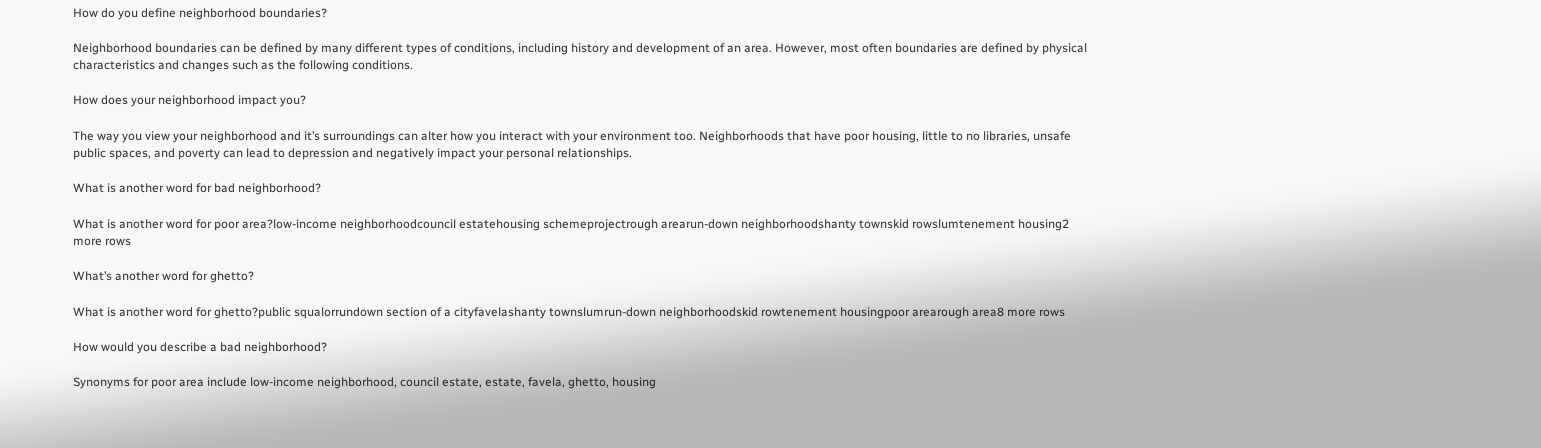How do you define neighborhood boundaries?

Neighborhood boundaries can be defined by many different types of conditions, including history and development of an area. However, most often boundaries are defined by physical characteristics and changes such as the following conditions.

How does your neighborhood impact you?

The way you view your neighborhood and it’s surroundings can alter how you interact with your environment too. Neighborhoods that have poor housing, little to no libraries, unsafe public spaces, and poverty can lead to depression and negatively impact your personal relationships.

What is another word for bad neighborhood?

What is another word for poor area?low-income neighborhoodcouncil estatehousing schemeprojectrough arearun-down neighborhoodshanty townskid rowslumtenement housing2 more rows

What’s another word for ghetto?

What is another word for ghetto?public squalorrundown section of a cityfavelashanty townslumrun-down neighborhoodskid rowtenement housingpoor arearough area8 more rows

How would you describe a bad neighborhood?

Synonyms for poor area include low-income neighborhood, council estate, estate, favela, ghetto, housing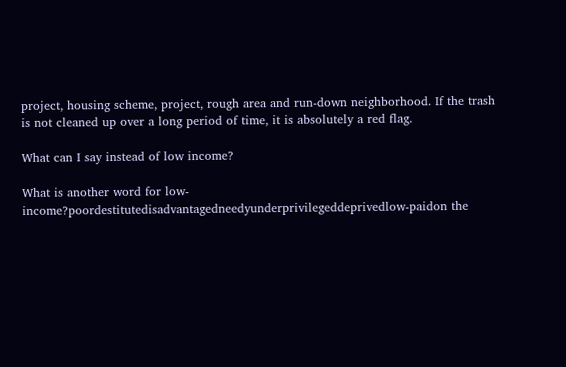project, housing scheme, project, rough area and run-down neighborhood. If the trash is not cleaned up over a long period of time, it is absolutely a red flag.

What can I say instead of low income?

What is another word for low-income?poordestitutedisadvantagedneedyunderprivilegeddeprivedlow-paidon the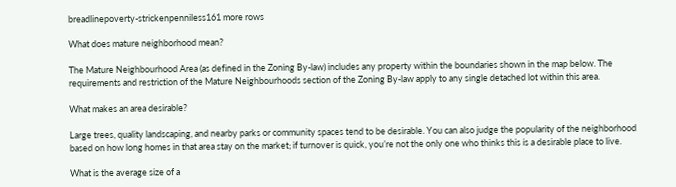breadlinepoverty-strickenpenniless161 more rows

What does mature neighborhood mean?

The Mature Neighbourhood Area (as defined in the Zoning By-law) includes any property within the boundaries shown in the map below. The requirements and restriction of the Mature Neighbourhoods section of the Zoning By-law apply to any single detached lot within this area.

What makes an area desirable?

Large trees, quality landscaping, and nearby parks or community spaces tend to be desirable. You can also judge the popularity of the neighborhood based on how long homes in that area stay on the market; if turnover is quick, you’re not the only one who thinks this is a desirable place to live.

What is the average size of a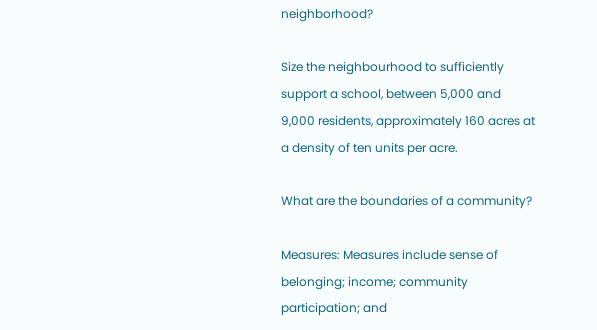neighborhood?

Size the neighbourhood to sufficiently support a school, between 5,000 and 9,000 residents, approximately 160 acres at a density of ten units per acre.

What are the boundaries of a community?

Measures: Measures include sense of belonging; income; community participation; and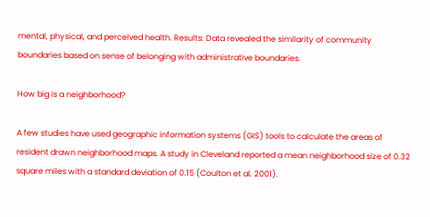mental, physical, and perceived health. Results: Data revealed the similarity of community boundaries based on sense of belonging with administrative boundaries.

How big is a neighborhood?

A few studies have used geographic information systems (GIS) tools to calculate the areas of resident drawn neighborhood maps. A study in Cleveland reported a mean neighborhood size of 0.32 square miles with a standard deviation of 0.15 (Coulton et al. 2001).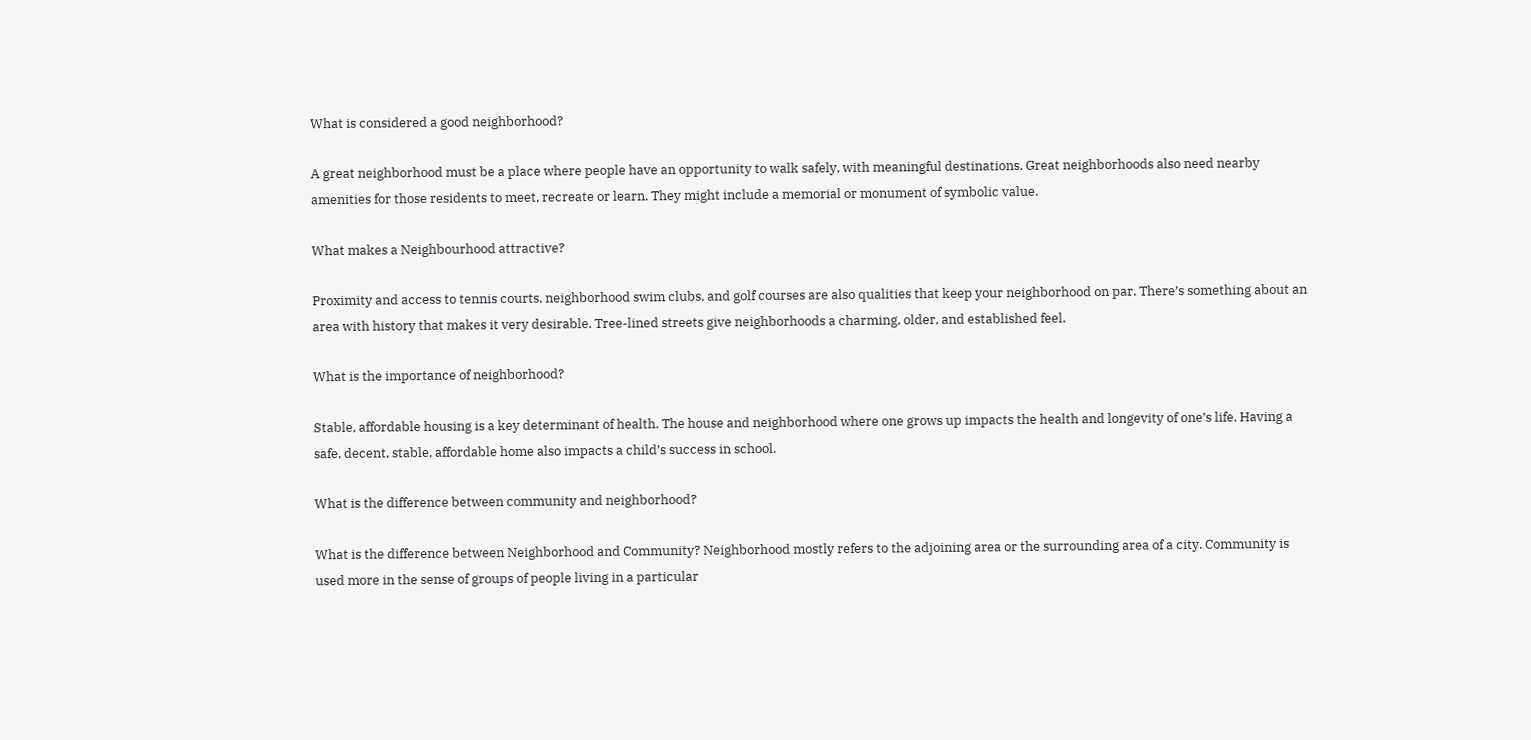What is considered a good neighborhood?

A great neighborhood must be a place where people have an opportunity to walk safely, with meaningful destinations. Great neighborhoods also need nearby amenities for those residents to meet, recreate or learn. They might include a memorial or monument of symbolic value.

What makes a Neighbourhood attractive?

Proximity and access to tennis courts, neighborhood swim clubs, and golf courses are also qualities that keep your neighborhood on par. There’s something about an area with history that makes it very desirable. Tree-lined streets give neighborhoods a charming, older, and established feel.

What is the importance of neighborhood?

Stable, affordable housing is a key determinant of health. The house and neighborhood where one grows up impacts the health and longevity of one’s life. Having a safe, decent, stable, affordable home also impacts a child’s success in school.

What is the difference between community and neighborhood?

What is the difference between Neighborhood and Community? Neighborhood mostly refers to the adjoining area or the surrounding area of a city. Community is used more in the sense of groups of people living in a particular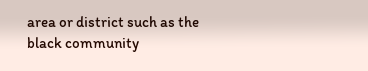area or district such as the black community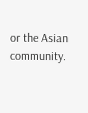or the Asian community.